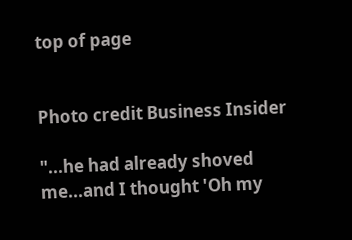top of page


Photo credit Business Insider

"...he had already shoved me...and I thought 'Oh my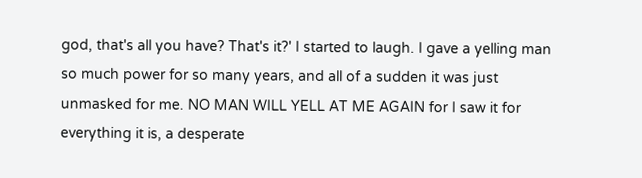god, that's all you have? That's it?' I started to laugh. I gave a yelling man so much power for so many years, and all of a sudden it was just unmasked for me. NO MAN WILL YELL AT ME AGAIN for I saw it for everything it is, a desperate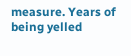measure. Years of being yelled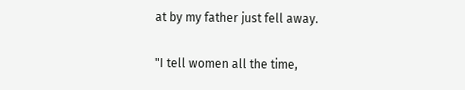at by my father just fell away.

"I tell women all the time,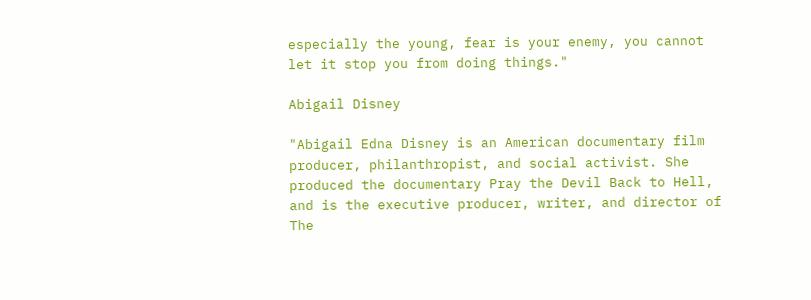especially the young, fear is your enemy, you cannot let it stop you from doing things."

Abigail Disney

"Abigail Edna Disney is an American documentary film producer, philanthropist, and social activist. She produced the documentary Pray the Devil Back to Hell, and is the executive producer, writer, and director of The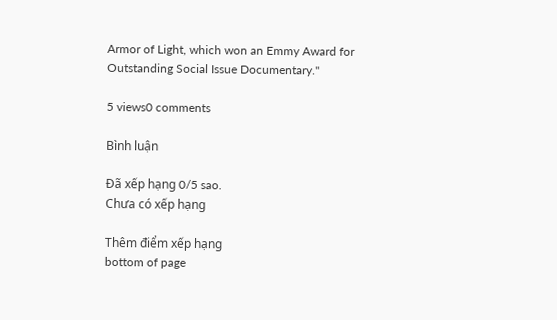Armor of Light, which won an Emmy Award for Outstanding Social Issue Documentary."

5 views0 comments

Bình luận

Đã xếp hạng 0/5 sao.
Chưa có xếp hạng

Thêm điểm xếp hạng
bottom of page